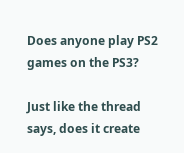Does anyone play PS2 games on the PS3?

Just like the thread says, does it create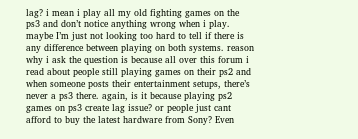lag? i mean i play all my old fighting games on the ps3 and don’t notice anything wrong when i play. maybe I’m just not looking too hard to tell if there is any difference between playing on both systems. reason why i ask the question is because all over this forum i read about people still playing games on their ps2 and when someone posts their entertainment setups, there’s never a ps3 there. again, is it because playing ps2 games on ps3 create lag issue? or people just cant afford to buy the latest hardware from Sony? Even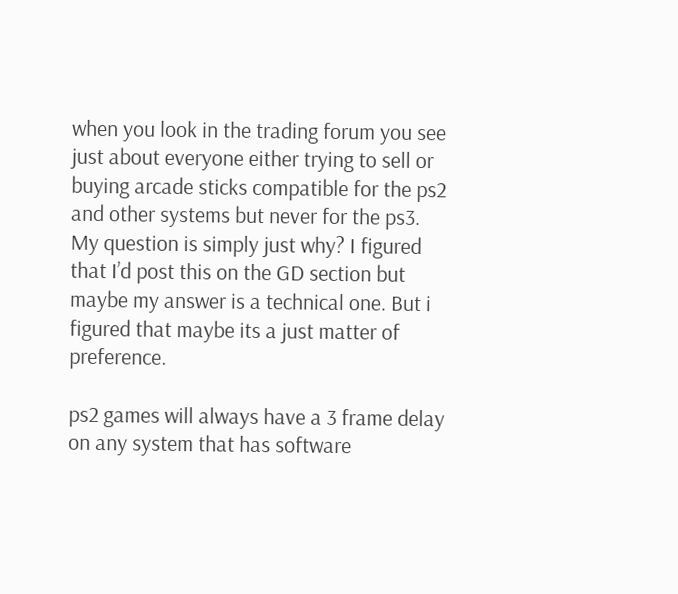when you look in the trading forum you see just about everyone either trying to sell or buying arcade sticks compatible for the ps2 and other systems but never for the ps3. My question is simply just why? I figured that I’d post this on the GD section but maybe my answer is a technical one. But i figured that maybe its a just matter of preference.

ps2 games will always have a 3 frame delay on any system that has software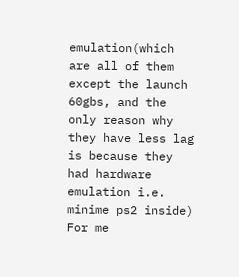emulation(which are all of them except the launch 60gbs, and the only reason why they have less lag is because they had hardware emulation i.e. minime ps2 inside) For me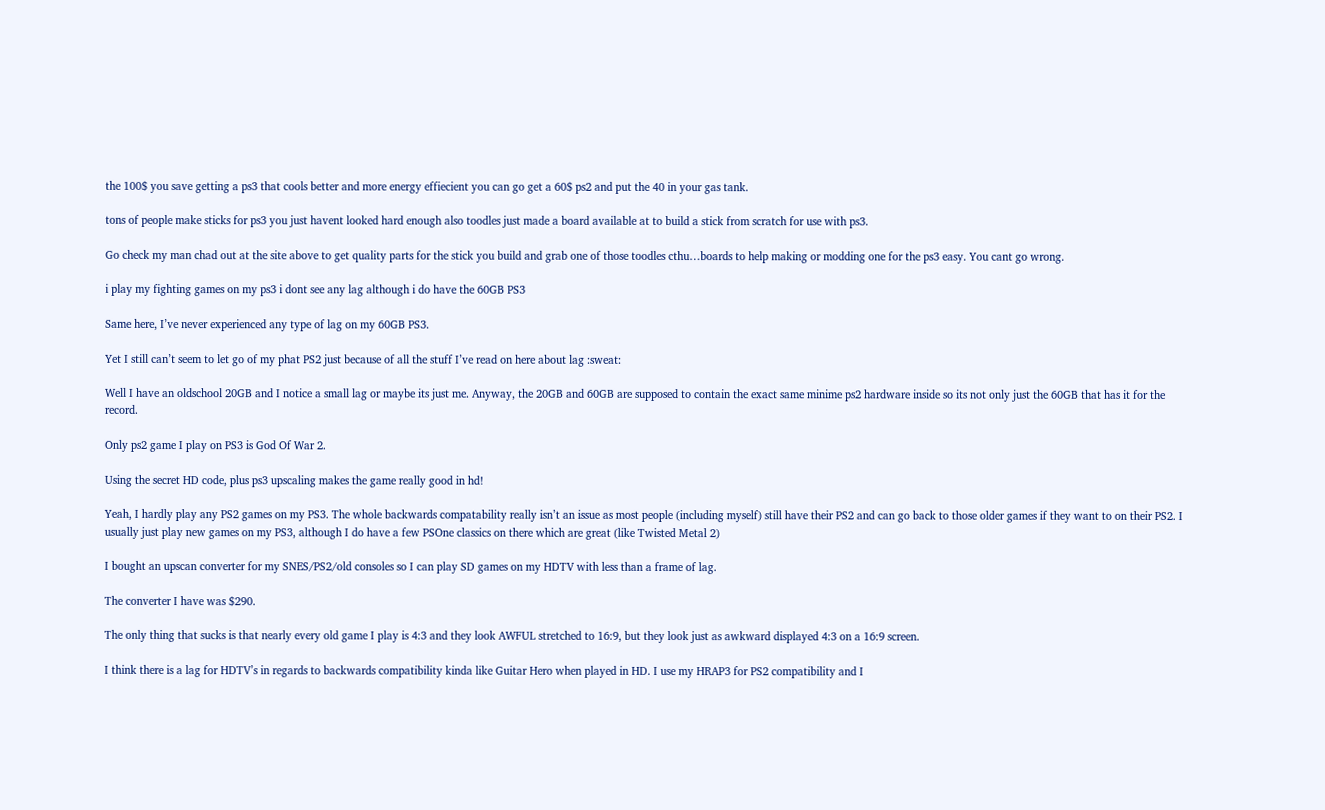the 100$ you save getting a ps3 that cools better and more energy effiecient you can go get a 60$ ps2 and put the 40 in your gas tank.

tons of people make sticks for ps3 you just havent looked hard enough also toodles just made a board available at to build a stick from scratch for use with ps3.

Go check my man chad out at the site above to get quality parts for the stick you build and grab one of those toodles cthu…boards to help making or modding one for the ps3 easy. You cant go wrong.

i play my fighting games on my ps3 i dont see any lag although i do have the 60GB PS3

Same here, I’ve never experienced any type of lag on my 60GB PS3.

Yet I still can’t seem to let go of my phat PS2 just because of all the stuff I’ve read on here about lag :sweat:

Well I have an oldschool 20GB and I notice a small lag or maybe its just me. Anyway, the 20GB and 60GB are supposed to contain the exact same minime ps2 hardware inside so its not only just the 60GB that has it for the record.

Only ps2 game I play on PS3 is God Of War 2.

Using the secret HD code, plus ps3 upscaling makes the game really good in hd!

Yeah, I hardly play any PS2 games on my PS3. The whole backwards compatability really isn’t an issue as most people (including myself) still have their PS2 and can go back to those older games if they want to on their PS2. I usually just play new games on my PS3, although I do have a few PSOne classics on there which are great (like Twisted Metal 2)

I bought an upscan converter for my SNES/PS2/old consoles so I can play SD games on my HDTV with less than a frame of lag.

The converter I have was $290.

The only thing that sucks is that nearly every old game I play is 4:3 and they look AWFUL stretched to 16:9, but they look just as awkward displayed 4:3 on a 16:9 screen.

I think there is a lag for HDTV’s in regards to backwards compatibility kinda like Guitar Hero when played in HD. I use my HRAP3 for PS2 compatibility and I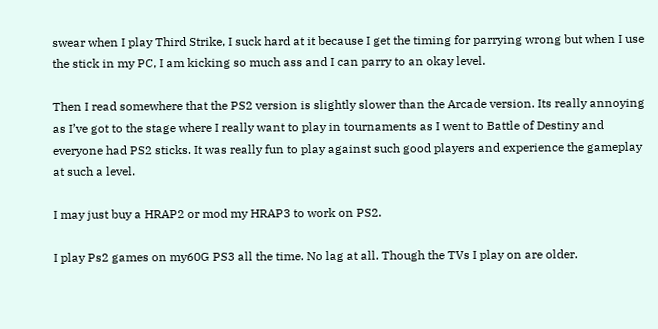swear when I play Third Strike, I suck hard at it because I get the timing for parrying wrong but when I use the stick in my PC, I am kicking so much ass and I can parry to an okay level.

Then I read somewhere that the PS2 version is slightly slower than the Arcade version. Its really annoying as I’ve got to the stage where I really want to play in tournaments as I went to Battle of Destiny and everyone had PS2 sticks. It was really fun to play against such good players and experience the gameplay at such a level.

I may just buy a HRAP2 or mod my HRAP3 to work on PS2.

I play Ps2 games on my60G PS3 all the time. No lag at all. Though the TVs I play on are older.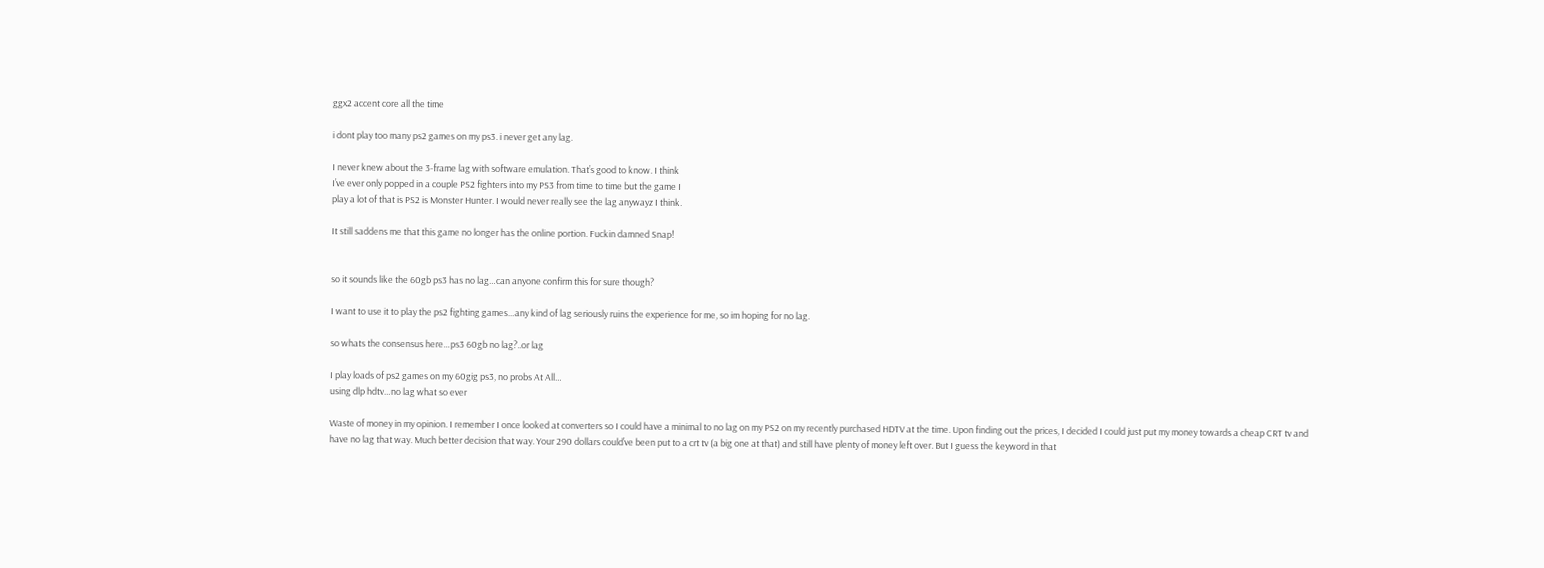ggx2 accent core all the time

i dont play too many ps2 games on my ps3. i never get any lag.

I never knew about the 3-frame lag with software emulation. That’s good to know. I think
I’ve ever only popped in a couple PS2 fighters into my PS3 from time to time but the game I
play a lot of that is PS2 is Monster Hunter. I would never really see the lag anywayz I think.

It still saddens me that this game no longer has the online portion. Fuckin damned Snap!


so it sounds like the 60gb ps3 has no lag…can anyone confirm this for sure though?

I want to use it to play the ps2 fighting games…any kind of lag seriously ruins the experience for me, so im hoping for no lag.

so whats the consensus here…ps3 60gb no lag?..or lag

I play loads of ps2 games on my 60gig ps3, no probs At All…
using dlp hdtv…no lag what so ever

Waste of money in my opinion. I remember I once looked at converters so I could have a minimal to no lag on my PS2 on my recently purchased HDTV at the time. Upon finding out the prices, I decided I could just put my money towards a cheap CRT tv and have no lag that way. Much better decision that way. Your 290 dollars could’ve been put to a crt tv (a big one at that) and still have plenty of money left over. But I guess the keyword in that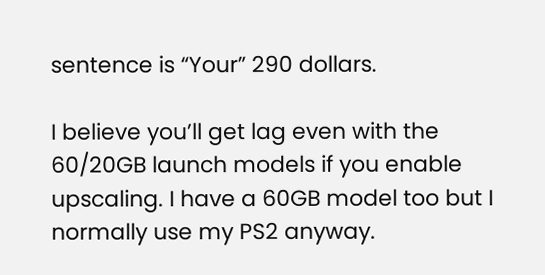sentence is “Your” 290 dollars.

I believe you’ll get lag even with the 60/20GB launch models if you enable upscaling. I have a 60GB model too but I normally use my PS2 anyway.